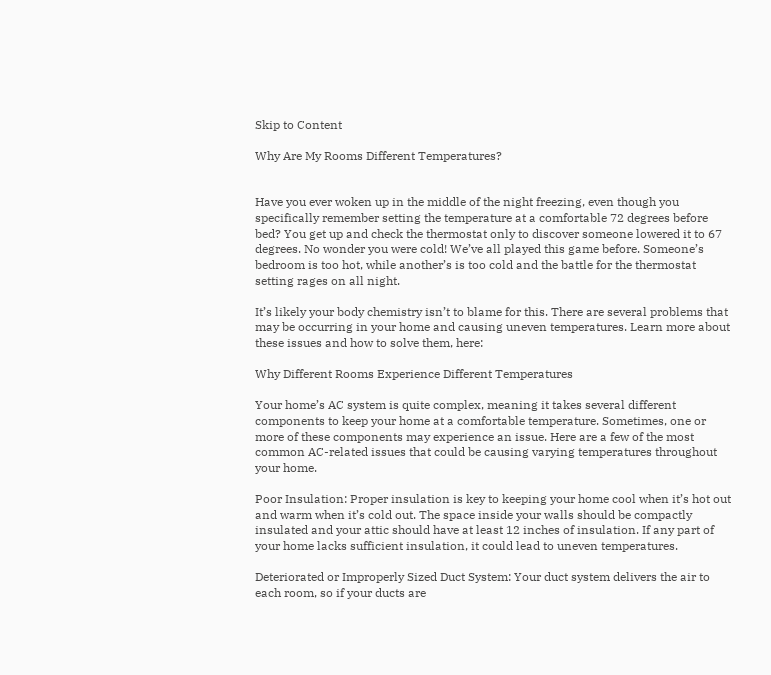Skip to Content

Why Are My Rooms Different Temperatures?


Have you ever woken up in the middle of the night freezing, even though you specifically remember setting the temperature at a comfortable 72 degrees before bed? You get up and check the thermostat only to discover someone lowered it to 67 degrees. No wonder you were cold! We’ve all played this game before. Someone’s bedroom is too hot, while another’s is too cold and the battle for the thermostat setting rages on all night.

It’s likely your body chemistry isn’t to blame for this. There are several problems that may be occurring in your home and causing uneven temperatures. Learn more about these issues and how to solve them, here:

Why Different Rooms Experience Different Temperatures

Your home’s AC system is quite complex, meaning it takes several different components to keep your home at a comfortable temperature. Sometimes, one or more of these components may experience an issue. Here are a few of the most common AC-related issues that could be causing varying temperatures throughout your home.

Poor Insulation: Proper insulation is key to keeping your home cool when it’s hot out and warm when it’s cold out. The space inside your walls should be compactly insulated and your attic should have at least 12 inches of insulation. If any part of your home lacks sufficient insulation, it could lead to uneven temperatures.

Deteriorated or Improperly Sized Duct System: Your duct system delivers the air to each room, so if your ducts are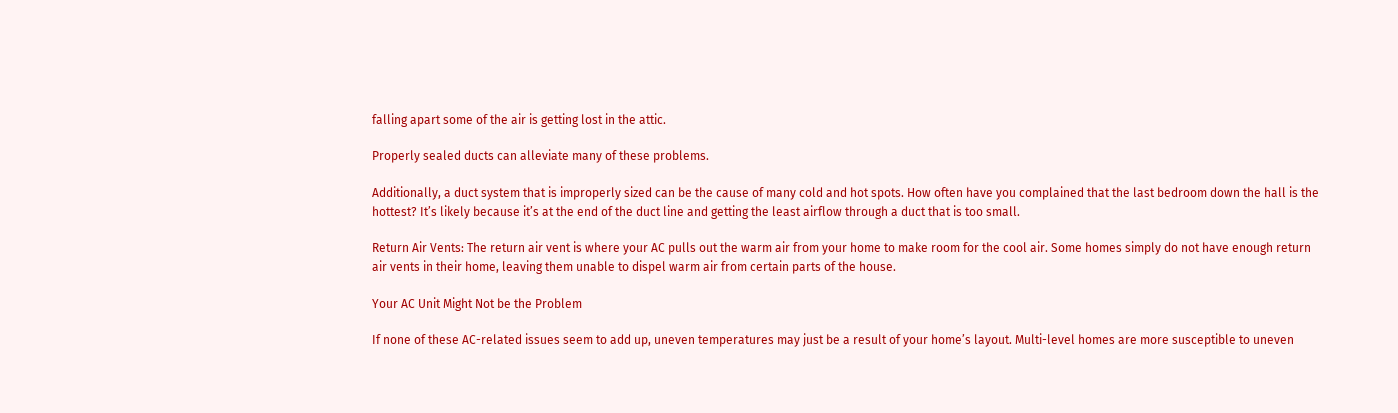falling apart some of the air is getting lost in the attic.

Properly sealed ducts can alleviate many of these problems.

Additionally, a duct system that is improperly sized can be the cause of many cold and hot spots. How often have you complained that the last bedroom down the hall is the hottest? It’s likely because it’s at the end of the duct line and getting the least airflow through a duct that is too small.

Return Air Vents: The return air vent is where your AC pulls out the warm air from your home to make room for the cool air. Some homes simply do not have enough return air vents in their home, leaving them unable to dispel warm air from certain parts of the house.

Your AC Unit Might Not be the Problem

If none of these AC-related issues seem to add up, uneven temperatures may just be a result of your home’s layout. Multi-level homes are more susceptible to uneven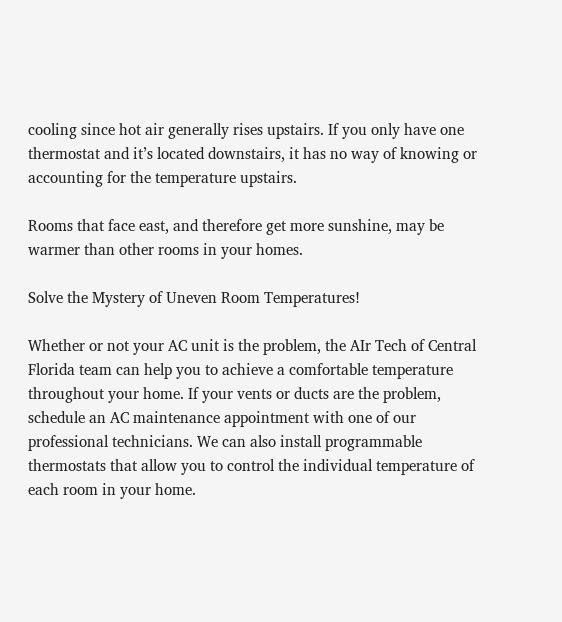cooling since hot air generally rises upstairs. If you only have one thermostat and it’s located downstairs, it has no way of knowing or accounting for the temperature upstairs.

Rooms that face east, and therefore get more sunshine, may be warmer than other rooms in your homes.

Solve the Mystery of Uneven Room Temperatures!

Whether or not your AC unit is the problem, the AIr Tech of Central Florida team can help you to achieve a comfortable temperature throughout your home. If your vents or ducts are the problem, schedule an AC maintenance appointment with one of our professional technicians. We can also install programmable thermostats that allow you to control the individual temperature of each room in your home.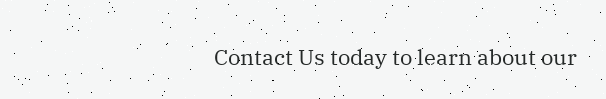Contact Us today to learn about our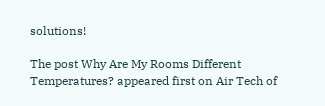solutions!

The post Why Are My Rooms Different Temperatures? appeared first on Air Tech of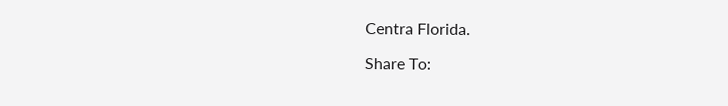Centra Florida.

Share To: